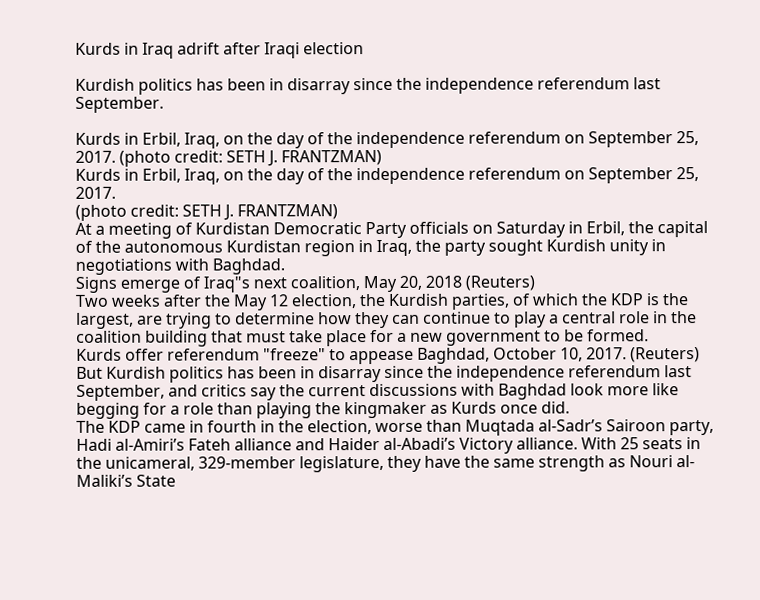Kurds in Iraq adrift after Iraqi election

Kurdish politics has been in disarray since the independence referendum last September.

Kurds in Erbil, Iraq, on the day of the independence referendum on September 25, 2017. (photo credit: SETH J. FRANTZMAN)
Kurds in Erbil, Iraq, on the day of the independence referendum on September 25, 2017.
(photo credit: SETH J. FRANTZMAN)
At a meeting of Kurdistan Democratic Party officials on Saturday in Erbil, the capital of the autonomous Kurdistan region in Iraq, the party sought Kurdish unity in negotiations with Baghdad.
Signs emerge of Iraq"s next coalition, May 20, 2018 (Reuters)
Two weeks after the May 12 election, the Kurdish parties, of which the KDP is the largest, are trying to determine how they can continue to play a central role in the coalition building that must take place for a new government to be formed.
Kurds offer referendum "freeze" to appease Baghdad, October 10, 2017. (Reuters)
But Kurdish politics has been in disarray since the independence referendum last September, and critics say the current discussions with Baghdad look more like begging for a role than playing the kingmaker as Kurds once did.
The KDP came in fourth in the election, worse than Muqtada al-Sadr’s Sairoon party, Hadi al-Amiri’s Fateh alliance and Haider al-Abadi’s Victory alliance. With 25 seats in the unicameral, 329-member legislature, they have the same strength as Nouri al-Maliki’s State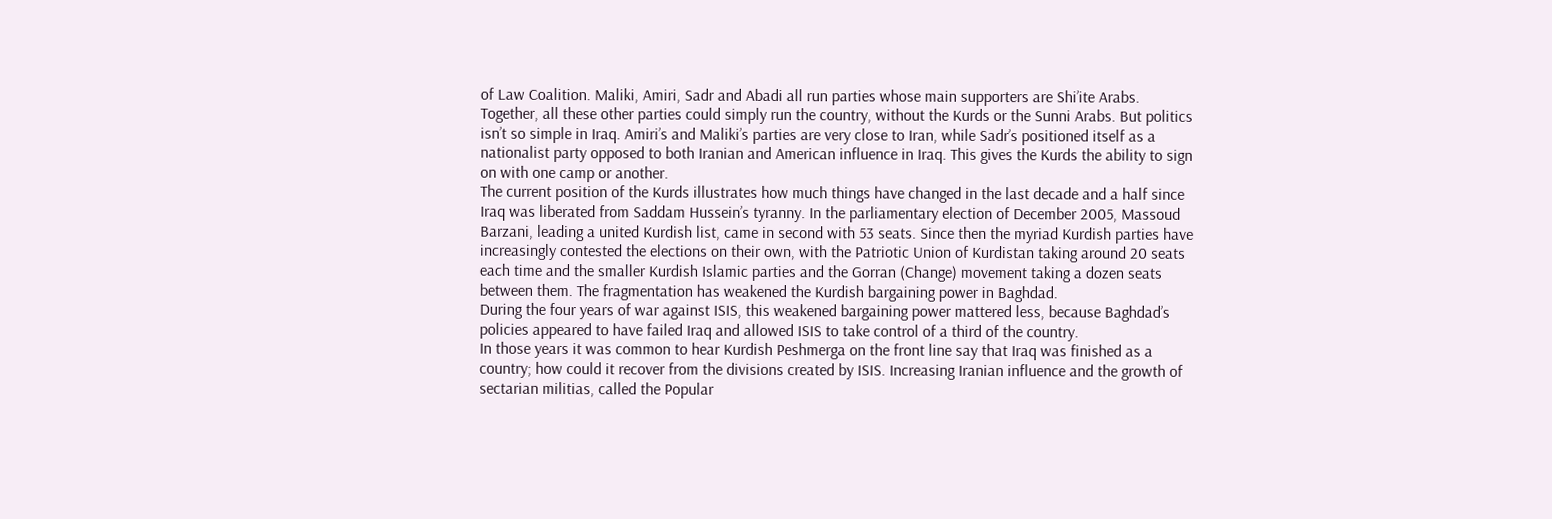of Law Coalition. Maliki, Amiri, Sadr and Abadi all run parties whose main supporters are Shi’ite Arabs.
Together, all these other parties could simply run the country, without the Kurds or the Sunni Arabs. But politics isn’t so simple in Iraq. Amiri’s and Maliki’s parties are very close to Iran, while Sadr’s positioned itself as a nationalist party opposed to both Iranian and American influence in Iraq. This gives the Kurds the ability to sign on with one camp or another.
The current position of the Kurds illustrates how much things have changed in the last decade and a half since Iraq was liberated from Saddam Hussein’s tyranny. In the parliamentary election of December 2005, Massoud Barzani, leading a united Kurdish list, came in second with 53 seats. Since then the myriad Kurdish parties have increasingly contested the elections on their own, with the Patriotic Union of Kurdistan taking around 20 seats each time and the smaller Kurdish Islamic parties and the Gorran (Change) movement taking a dozen seats between them. The fragmentation has weakened the Kurdish bargaining power in Baghdad.
During the four years of war against ISIS, this weakened bargaining power mattered less, because Baghdad’s policies appeared to have failed Iraq and allowed ISIS to take control of a third of the country.
In those years it was common to hear Kurdish Peshmerga on the front line say that Iraq was finished as a country; how could it recover from the divisions created by ISIS. Increasing Iranian influence and the growth of sectarian militias, called the Popular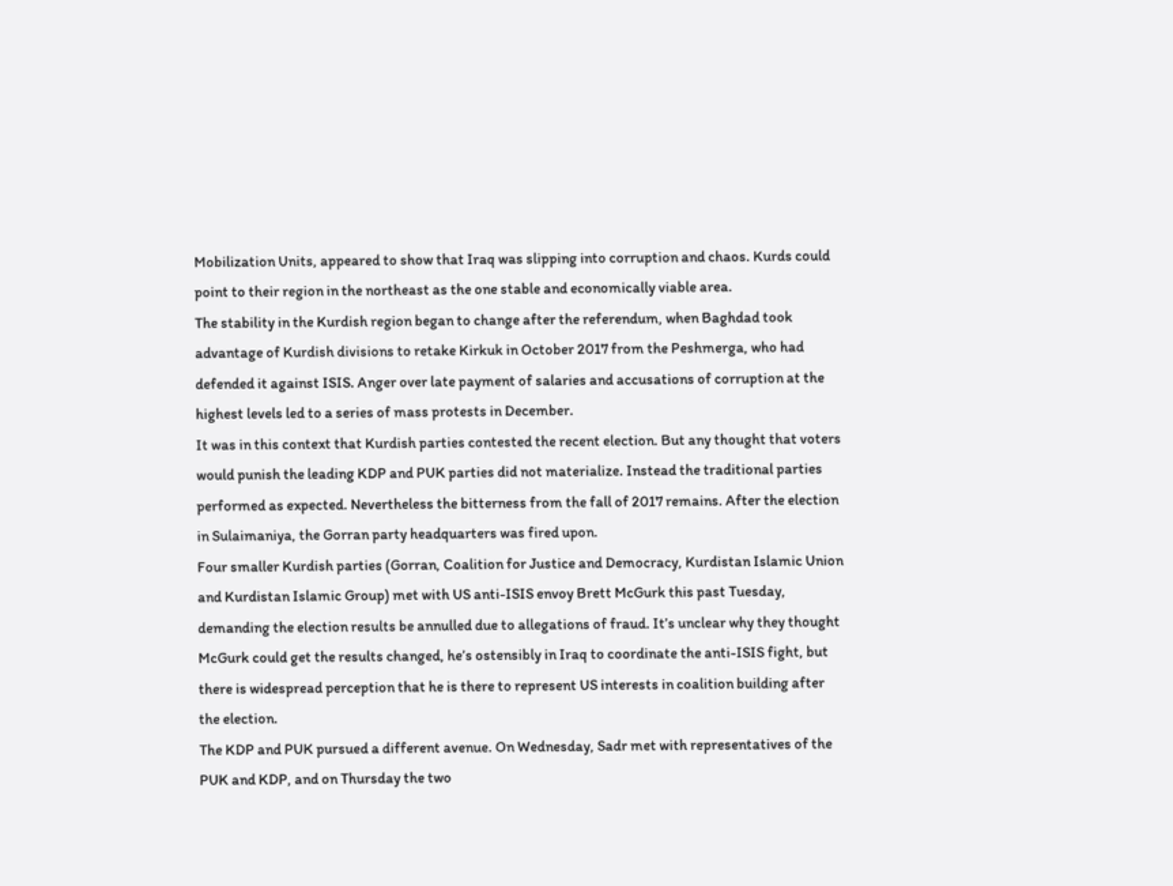Mobilization Units, appeared to show that Iraq was slipping into corruption and chaos. Kurds could point to their region in the northeast as the one stable and economically viable area.
The stability in the Kurdish region began to change after the referendum, when Baghdad took advantage of Kurdish divisions to retake Kirkuk in October 2017 from the Peshmerga, who had defended it against ISIS. Anger over late payment of salaries and accusations of corruption at the highest levels led to a series of mass protests in December.
It was in this context that Kurdish parties contested the recent election. But any thought that voters would punish the leading KDP and PUK parties did not materialize. Instead the traditional parties performed as expected. Nevertheless the bitterness from the fall of 2017 remains. After the election in Sulaimaniya, the Gorran party headquarters was fired upon.
Four smaller Kurdish parties (Gorran, Coalition for Justice and Democracy, Kurdistan Islamic Union and Kurdistan Islamic Group) met with US anti-ISIS envoy Brett McGurk this past Tuesday, demanding the election results be annulled due to allegations of fraud. It’s unclear why they thought McGurk could get the results changed, he’s ostensibly in Iraq to coordinate the anti-ISIS fight, but there is widespread perception that he is there to represent US interests in coalition building after the election.
The KDP and PUK pursued a different avenue. On Wednesday, Sadr met with representatives of the PUK and KDP, and on Thursday the two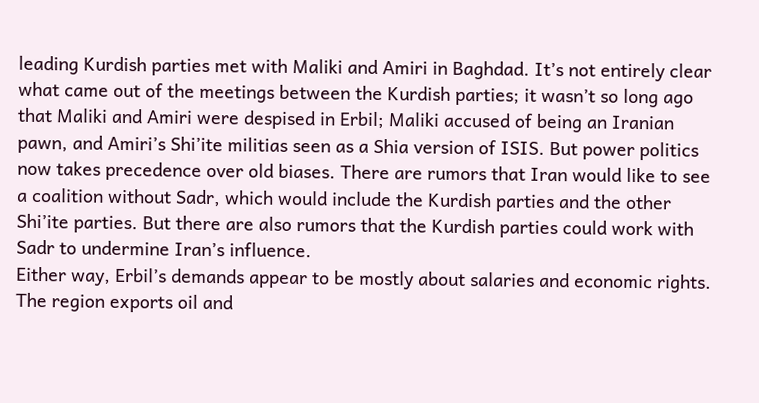leading Kurdish parties met with Maliki and Amiri in Baghdad. It’s not entirely clear what came out of the meetings between the Kurdish parties; it wasn’t so long ago that Maliki and Amiri were despised in Erbil; Maliki accused of being an Iranian pawn, and Amiri’s Shi’ite militias seen as a Shia version of ISIS. But power politics now takes precedence over old biases. There are rumors that Iran would like to see a coalition without Sadr, which would include the Kurdish parties and the other Shi’ite parties. But there are also rumors that the Kurdish parties could work with Sadr to undermine Iran’s influence.
Either way, Erbil’s demands appear to be mostly about salaries and economic rights. The region exports oil and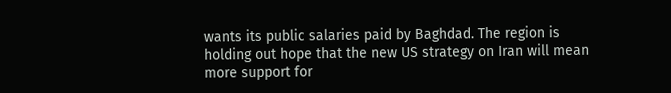wants its public salaries paid by Baghdad. The region is holding out hope that the new US strategy on Iran will mean more support for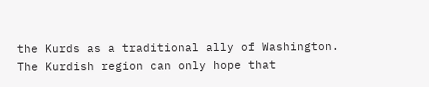the Kurds as a traditional ally of Washington.
The Kurdish region can only hope that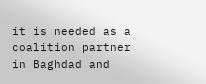it is needed as a coalition partner in Baghdad and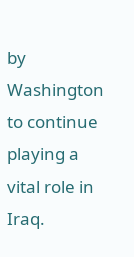by Washington to continue playing a vital role in Iraq.